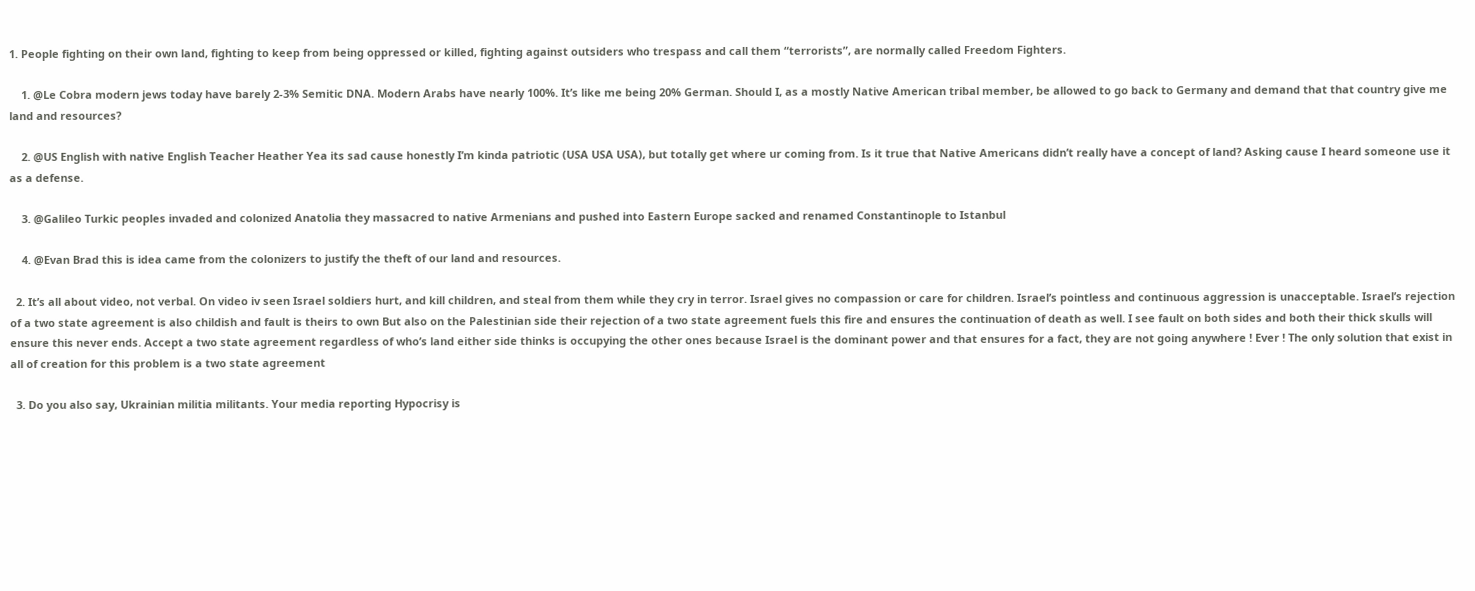1. People fighting on their own land, fighting to keep from being oppressed or killed, fighting against outsiders who trespass and call them “terrorists”, are normally called Freedom Fighters.

    1. @Le Cobra modern jews today have barely 2-3% Semitic DNA. Modern Arabs have nearly 100%. It’s like me being 20% German. Should I, as a mostly Native American tribal member, be allowed to go back to Germany and demand that that country give me land and resources?

    2. @US English with native English Teacher Heather Yea its sad cause honestly I’m kinda patriotic (USA USA USA), but totally get where ur coming from. Is it true that Native Americans didn’t really have a concept of land? Asking cause I heard someone use it as a defense.

    3. @Galileo Turkic peoples invaded and colonized Anatolia they massacred to native Armenians and pushed into Eastern Europe sacked and renamed Constantinople to Istanbul

    4. @Evan Brad this is idea came from the colonizers to justify the theft of our land and resources.

  2. It’s all about video, not verbal. On video iv seen Israel soldiers hurt, and kill children, and steal from them while they cry in terror. Israel gives no compassion or care for children. Israel’s pointless and continuous aggression is unacceptable. Israel’s rejection of a two state agreement is also childish and fault is theirs to own But also on the Palestinian side their rejection of a two state agreement fuels this fire and ensures the continuation of death as well. I see fault on both sides and both their thick skulls will ensure this never ends. Accept a two state agreement regardless of who’s land either side thinks is occupying the other ones because Israel is the dominant power and that ensures for a fact, they are not going anywhere ! Ever ! The only solution that exist in all of creation for this problem is a two state agreement

  3. Do you also say, Ukrainian militia militants. Your media reporting Hypocrisy is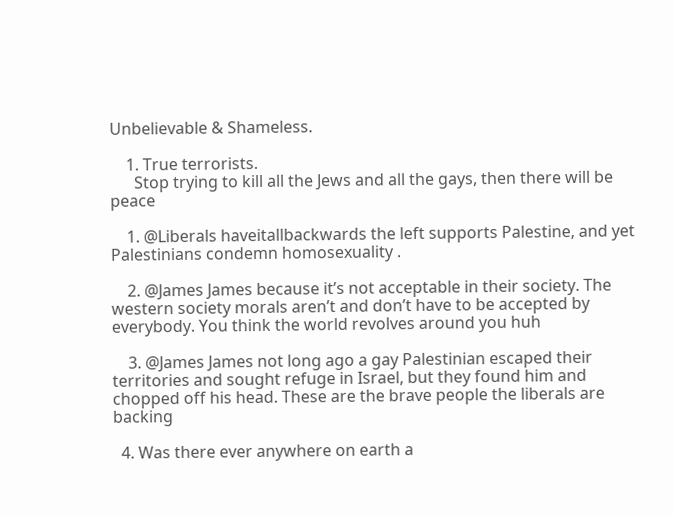Unbelievable & Shameless.

    1. True terrorists.
      Stop trying to kill all the Jews and all the gays, then there will be peace

    1. @Liberals haveitallbackwards the left supports Palestine, and yet Palestinians condemn homosexuality .

    2. @James James because it’s not acceptable in their society. The western society morals aren’t and don’t have to be accepted by everybody. You think the world revolves around you huh

    3. @James James not long ago a gay Palestinian escaped their territories and sought refuge in Israel, but they found him and chopped off his head. These are the brave people the liberals are backing

  4. Was there ever anywhere on earth a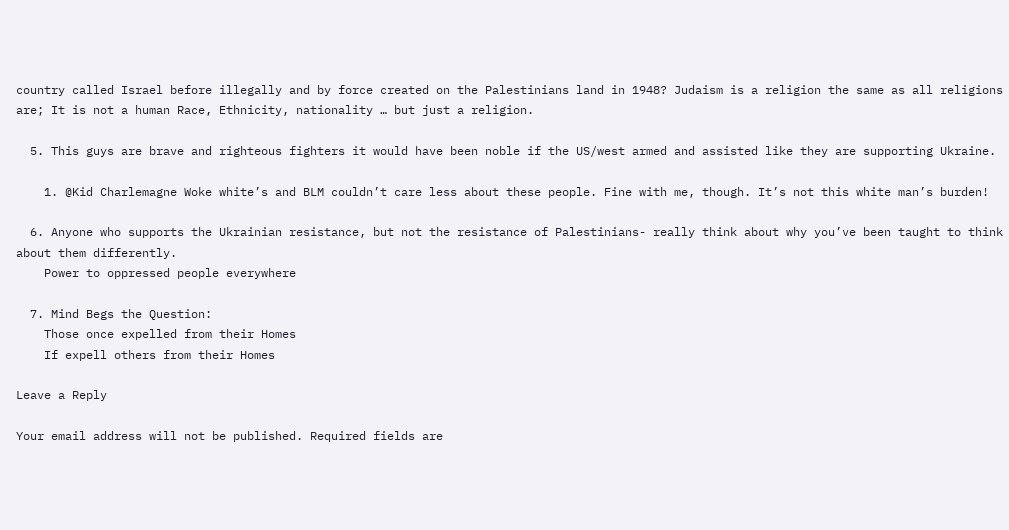country called Israel before illegally and by force created on the Palestinians land in 1948? Judaism is a religion the same as all religions are; It is not a human Race, Ethnicity, nationality … but just a religion.

  5. This guys are brave and righteous fighters it would have been noble if the US/west armed and assisted like they are supporting Ukraine.

    1. @Kid Charlemagne Woke white’s and BLM couldn’t care less about these people. Fine with me, though. It’s not this white man’s burden!

  6. Anyone who supports the Ukrainian resistance, but not the resistance of Palestinians- really think about why you’ve been taught to think about them differently.
    Power to oppressed people everywhere

  7. Mind Begs the Question:
    Those once expelled from their Homes
    If expell others from their Homes

Leave a Reply

Your email address will not be published. Required fields are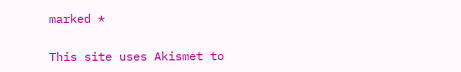marked *

This site uses Akismet to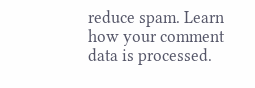reduce spam. Learn how your comment data is processed.